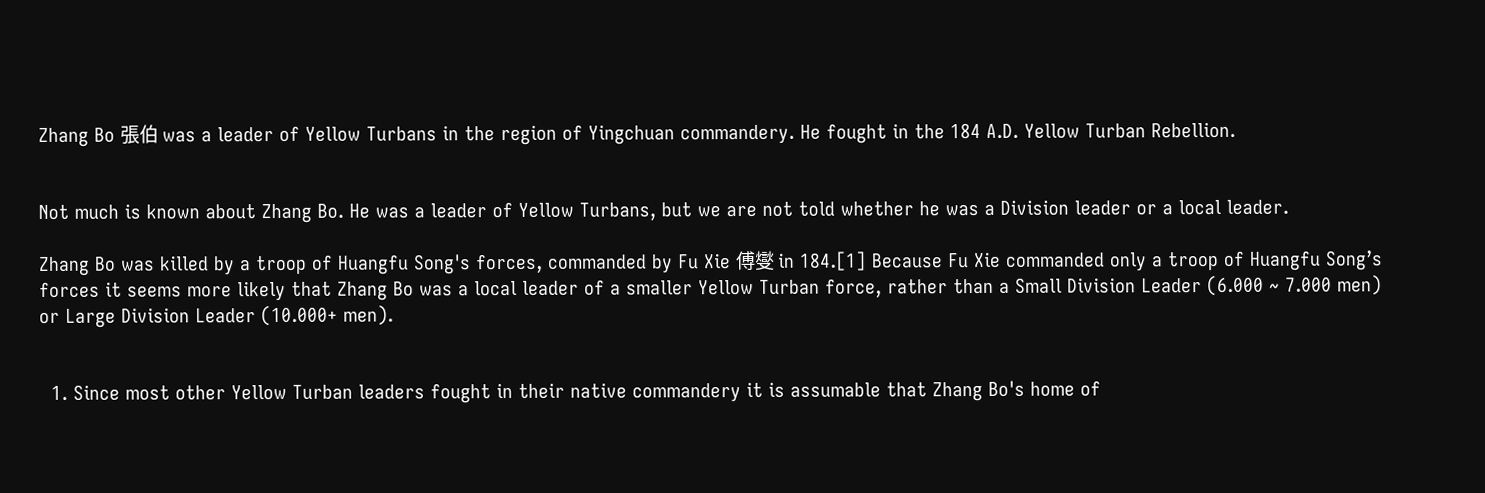Zhang Bo 張伯 was a leader of Yellow Turbans in the region of Yingchuan commandery. He fought in the 184 A.D. Yellow Turban Rebellion.


Not much is known about Zhang Bo. He was a leader of Yellow Turbans, but we are not told whether he was a Division leader or a local leader.

Zhang Bo was killed by a troop of Huangfu Song's forces, commanded by Fu Xie 傅燮 in 184.[1] Because Fu Xie commanded only a troop of Huangfu Song’s forces it seems more likely that Zhang Bo was a local leader of a smaller Yellow Turban force, rather than a Small Division Leader (6.000 ~ 7.000 men) or Large Division Leader (10.000+ men).


  1. Since most other Yellow Turban leaders fought in their native commandery it is assumable that Zhang Bo's home of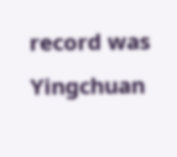record was Yingchuan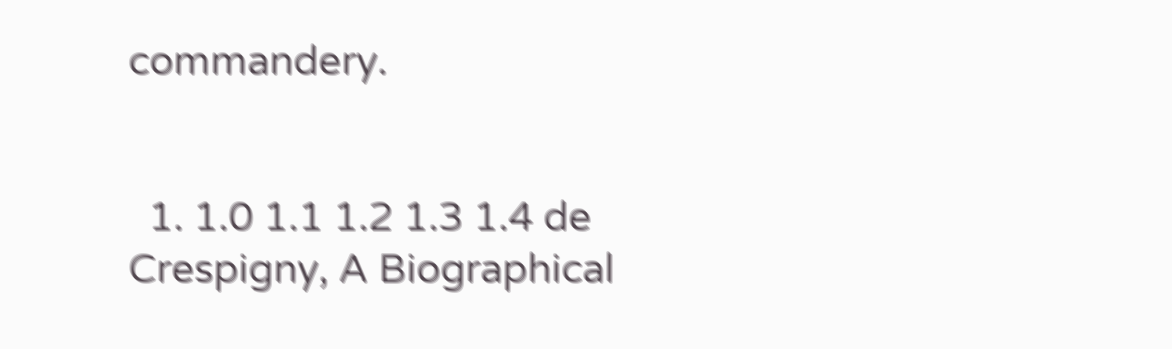commandery.


  1. 1.0 1.1 1.2 1.3 1.4 de Crespigny, A Biographical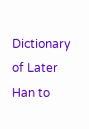Dictionary of Later Han to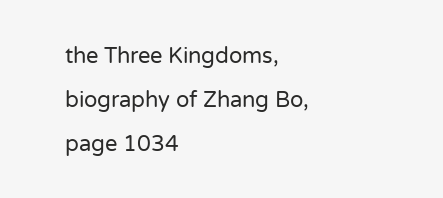the Three Kingdoms, biography of Zhang Bo, page 1034